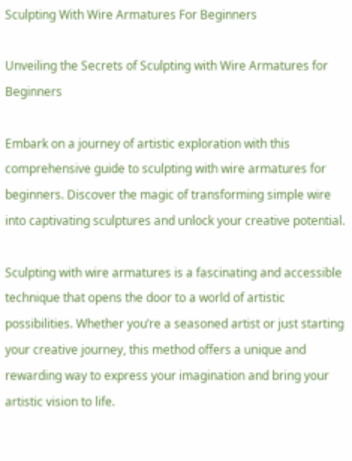Sculpting With Wire Armatures For Beginners

Unveiling the Secrets of Sculpting with Wire Armatures for Beginners

Embark on a journey of artistic exploration with this comprehensive guide to sculpting with wire armatures for beginners. Discover the magic of transforming simple wire into captivating sculptures and unlock your creative potential.

Sculpting with wire armatures is a fascinating and accessible technique that opens the door to a world of artistic possibilities. Whether you’re a seasoned artist or just starting your creative journey, this method offers a unique and rewarding way to express your imagination and bring your artistic vision to life.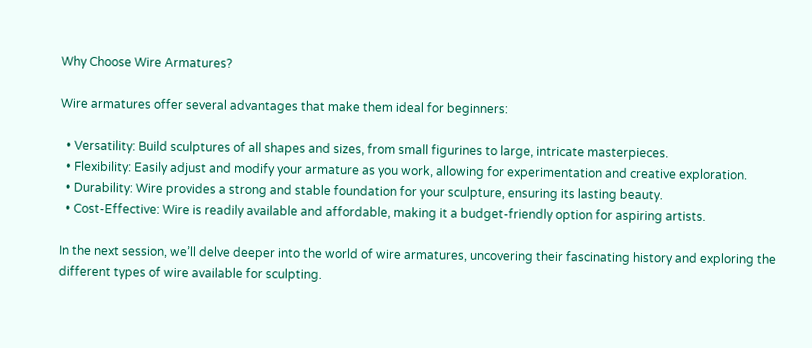Why Choose Wire Armatures?

Wire armatures offer several advantages that make them ideal for beginners:

  • Versatility: Build sculptures of all shapes and sizes, from small figurines to large, intricate masterpieces.
  • Flexibility: Easily adjust and modify your armature as you work, allowing for experimentation and creative exploration.
  • Durability: Wire provides a strong and stable foundation for your sculpture, ensuring its lasting beauty.
  • Cost-Effective: Wire is readily available and affordable, making it a budget-friendly option for aspiring artists.

In the next session, we’ll delve deeper into the world of wire armatures, uncovering their fascinating history and exploring the different types of wire available for sculpting.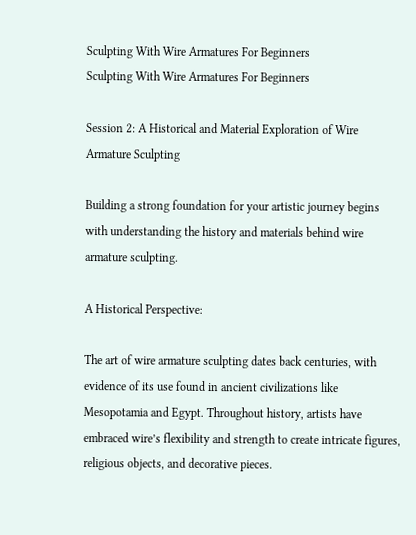Sculpting With Wire Armatures For Beginners
Sculpting With Wire Armatures For Beginners

Session 2: A Historical and Material Exploration of Wire Armature Sculpting

Building a strong foundation for your artistic journey begins with understanding the history and materials behind wire armature sculpting.

A Historical Perspective:

The art of wire armature sculpting dates back centuries, with evidence of its use found in ancient civilizations like Mesopotamia and Egypt. Throughout history, artists have embraced wire’s flexibility and strength to create intricate figures, religious objects, and decorative pieces.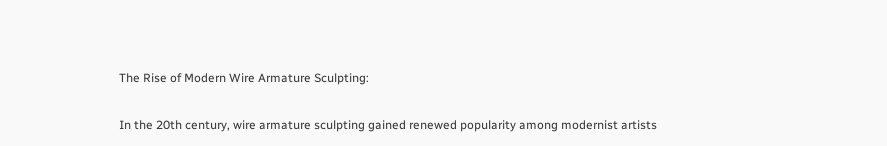The Rise of Modern Wire Armature Sculpting:

In the 20th century, wire armature sculpting gained renewed popularity among modernist artists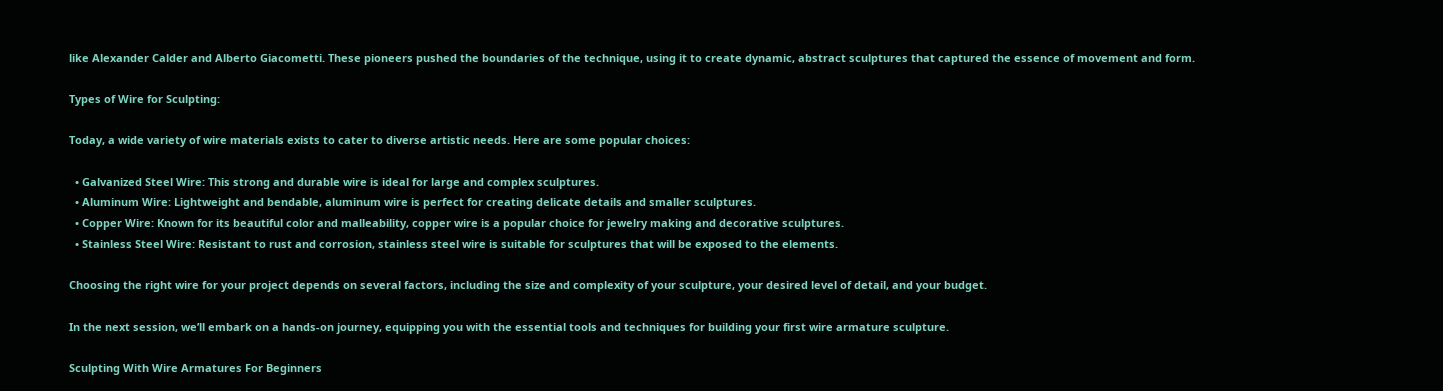like Alexander Calder and Alberto Giacometti. These pioneers pushed the boundaries of the technique, using it to create dynamic, abstract sculptures that captured the essence of movement and form.

Types of Wire for Sculpting:

Today, a wide variety of wire materials exists to cater to diverse artistic needs. Here are some popular choices:

  • Galvanized Steel Wire: This strong and durable wire is ideal for large and complex sculptures.
  • Aluminum Wire: Lightweight and bendable, aluminum wire is perfect for creating delicate details and smaller sculptures.
  • Copper Wire: Known for its beautiful color and malleability, copper wire is a popular choice for jewelry making and decorative sculptures.
  • Stainless Steel Wire: Resistant to rust and corrosion, stainless steel wire is suitable for sculptures that will be exposed to the elements.

Choosing the right wire for your project depends on several factors, including the size and complexity of your sculpture, your desired level of detail, and your budget.

In the next session, we’ll embark on a hands-on journey, equipping you with the essential tools and techniques for building your first wire armature sculpture.

Sculpting With Wire Armatures For Beginners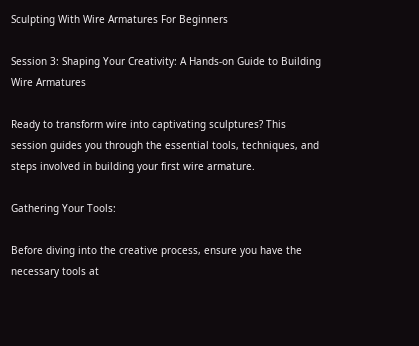Sculpting With Wire Armatures For Beginners

Session 3: Shaping Your Creativity: A Hands-on Guide to Building Wire Armatures

Ready to transform wire into captivating sculptures? This session guides you through the essential tools, techniques, and steps involved in building your first wire armature.

Gathering Your Tools:

Before diving into the creative process, ensure you have the necessary tools at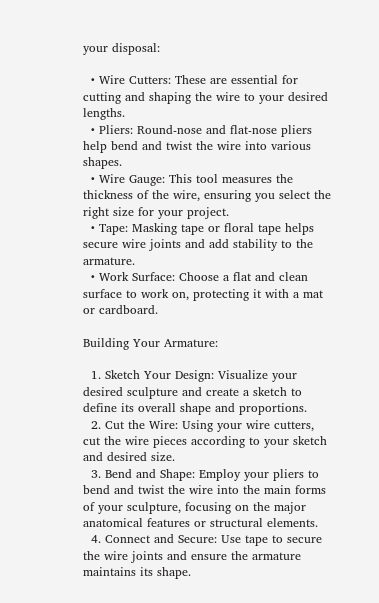your disposal:

  • Wire Cutters: These are essential for cutting and shaping the wire to your desired lengths.
  • Pliers: Round-nose and flat-nose pliers help bend and twist the wire into various shapes.
  • Wire Gauge: This tool measures the thickness of the wire, ensuring you select the right size for your project.
  • Tape: Masking tape or floral tape helps secure wire joints and add stability to the armature.
  • Work Surface: Choose a flat and clean surface to work on, protecting it with a mat or cardboard.

Building Your Armature:

  1. Sketch Your Design: Visualize your desired sculpture and create a sketch to define its overall shape and proportions.
  2. Cut the Wire: Using your wire cutters, cut the wire pieces according to your sketch and desired size.
  3. Bend and Shape: Employ your pliers to bend and twist the wire into the main forms of your sculpture, focusing on the major anatomical features or structural elements.
  4. Connect and Secure: Use tape to secure the wire joints and ensure the armature maintains its shape.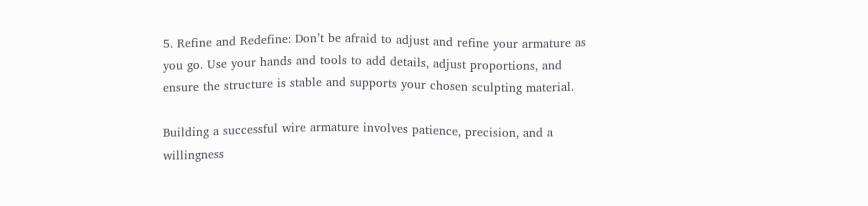5. Refine and Redefine: Don’t be afraid to adjust and refine your armature as you go. Use your hands and tools to add details, adjust proportions, and ensure the structure is stable and supports your chosen sculpting material.

Building a successful wire armature involves patience, precision, and a willingness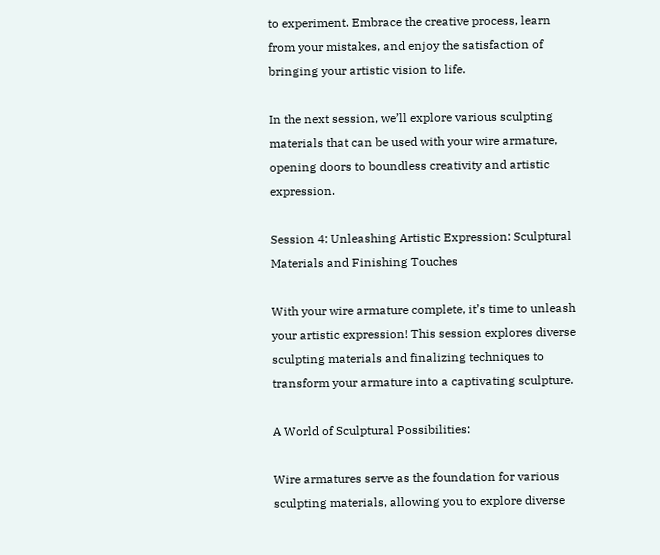to experiment. Embrace the creative process, learn from your mistakes, and enjoy the satisfaction of bringing your artistic vision to life.

In the next session, we’ll explore various sculpting materials that can be used with your wire armature, opening doors to boundless creativity and artistic expression.

Session 4: Unleashing Artistic Expression: Sculptural Materials and Finishing Touches

With your wire armature complete, it’s time to unleash your artistic expression! This session explores diverse sculpting materials and finalizing techniques to transform your armature into a captivating sculpture.

A World of Sculptural Possibilities:

Wire armatures serve as the foundation for various sculpting materials, allowing you to explore diverse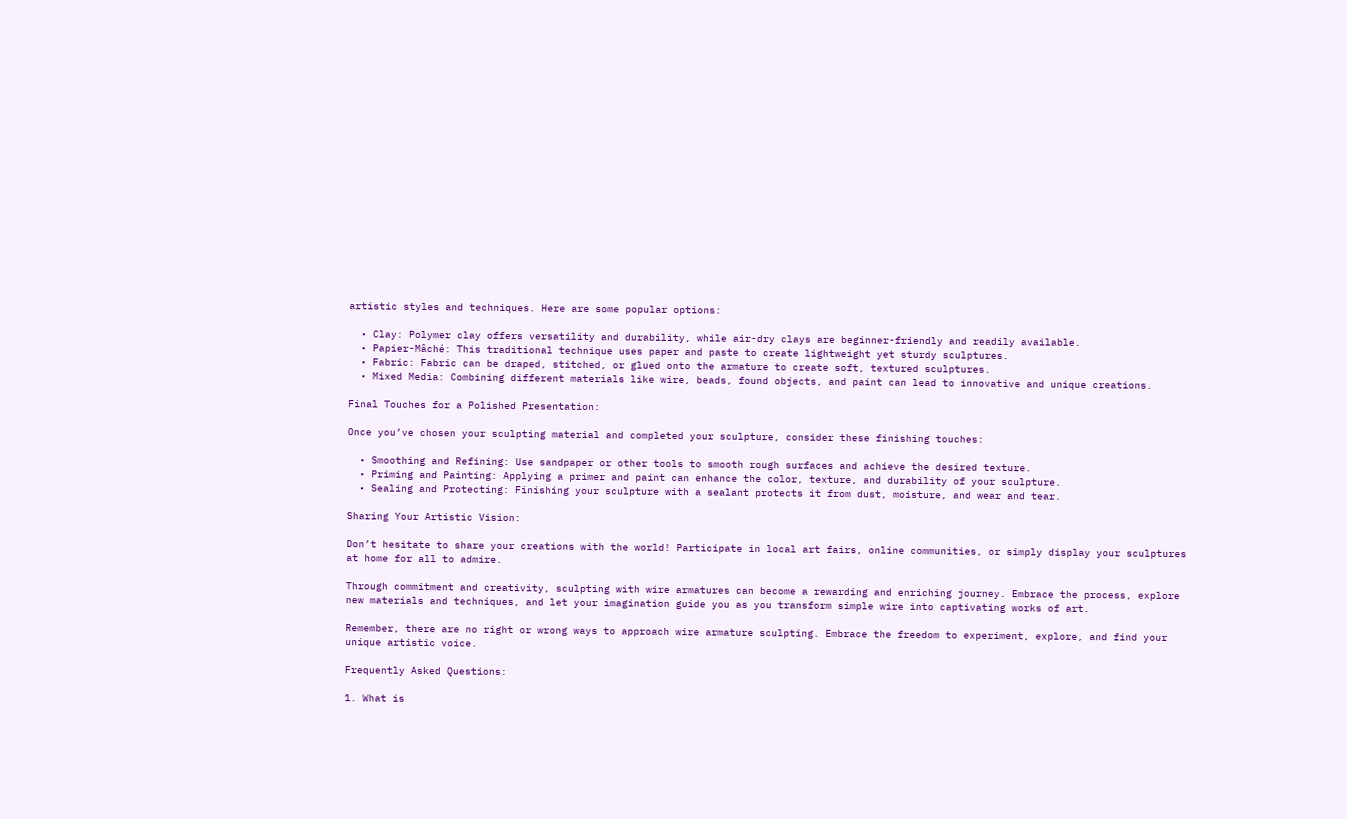artistic styles and techniques. Here are some popular options:

  • Clay: Polymer clay offers versatility and durability, while air-dry clays are beginner-friendly and readily available.
  • Papier-Mâché: This traditional technique uses paper and paste to create lightweight yet sturdy sculptures.
  • Fabric: Fabric can be draped, stitched, or glued onto the armature to create soft, textured sculptures.
  • Mixed Media: Combining different materials like wire, beads, found objects, and paint can lead to innovative and unique creations.

Final Touches for a Polished Presentation:

Once you’ve chosen your sculpting material and completed your sculpture, consider these finishing touches:

  • Smoothing and Refining: Use sandpaper or other tools to smooth rough surfaces and achieve the desired texture.
  • Priming and Painting: Applying a primer and paint can enhance the color, texture, and durability of your sculpture.
  • Sealing and Protecting: Finishing your sculpture with a sealant protects it from dust, moisture, and wear and tear.

Sharing Your Artistic Vision:

Don’t hesitate to share your creations with the world! Participate in local art fairs, online communities, or simply display your sculptures at home for all to admire.

Through commitment and creativity, sculpting with wire armatures can become a rewarding and enriching journey. Embrace the process, explore new materials and techniques, and let your imagination guide you as you transform simple wire into captivating works of art.

Remember, there are no right or wrong ways to approach wire armature sculpting. Embrace the freedom to experiment, explore, and find your unique artistic voice.

Frequently Asked Questions:

1. What is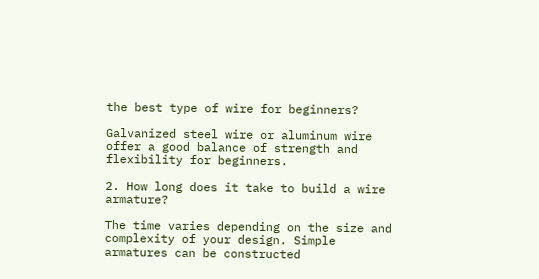the best type of wire for beginners?

Galvanized steel wire or aluminum wire offer a good balance of strength and flexibility for beginners.

2. How long does it take to build a wire armature?

The time varies depending on the size and complexity of your design. Simple armatures can be constructed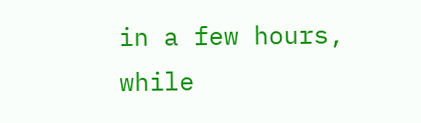in a few hours, while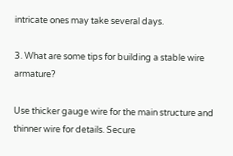intricate ones may take several days.

3. What are some tips for building a stable wire armature?

Use thicker gauge wire for the main structure and thinner wire for details. Secure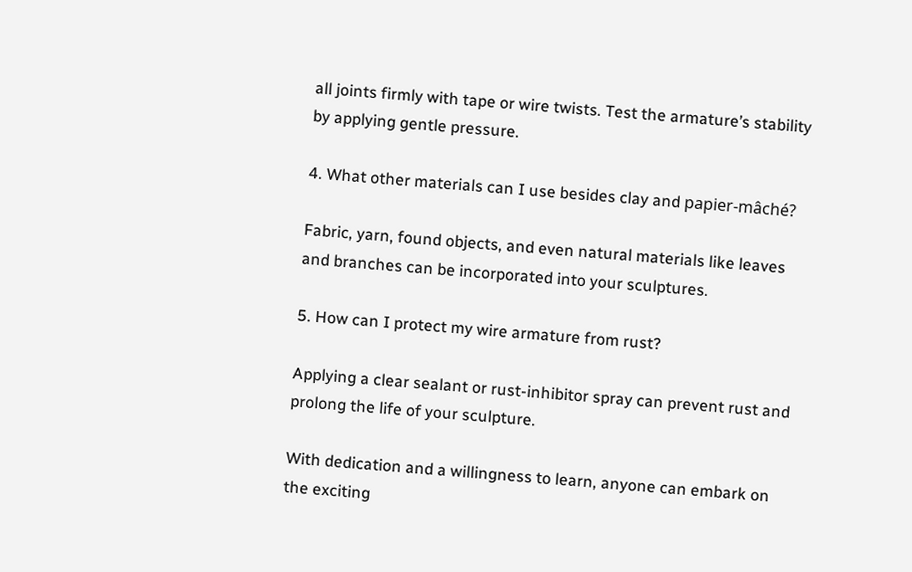all joints firmly with tape or wire twists. Test the armature’s stability by applying gentle pressure.

4. What other materials can I use besides clay and papier-mâché?

Fabric, yarn, found objects, and even natural materials like leaves and branches can be incorporated into your sculptures.

5. How can I protect my wire armature from rust?

Applying a clear sealant or rust-inhibitor spray can prevent rust and prolong the life of your sculpture.

With dedication and a willingness to learn, anyone can embark on the exciting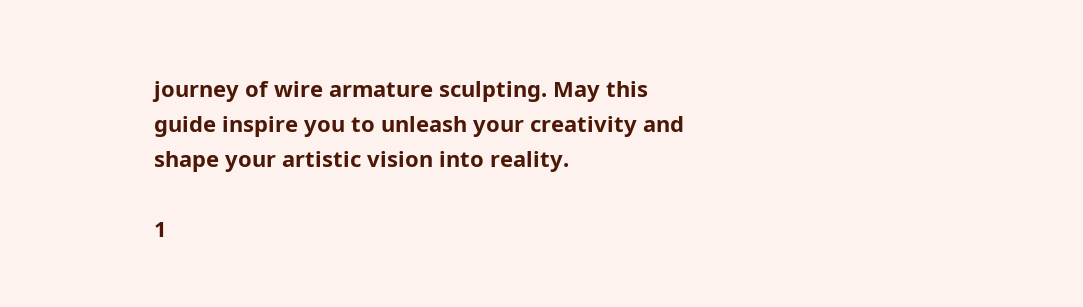journey of wire armature sculpting. May this guide inspire you to unleash your creativity and shape your artistic vision into reality.

1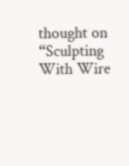thought on “Sculpting With Wire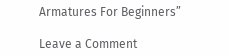Armatures For Beginners”

Leave a Comment